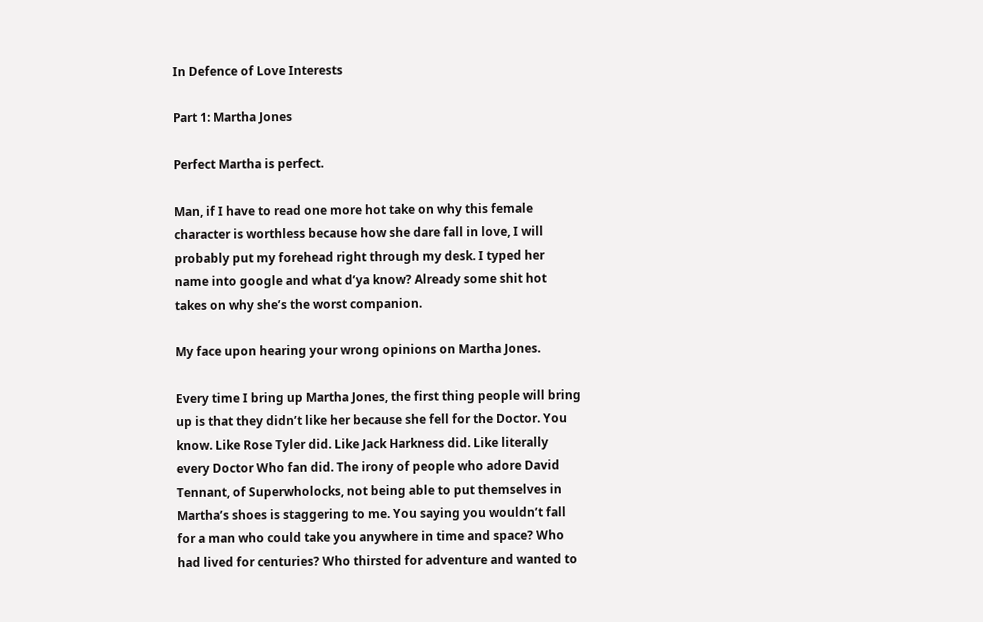In Defence of Love Interests

Part 1: Martha Jones

Perfect Martha is perfect.

Man, if I have to read one more hot take on why this female character is worthless because how she dare fall in love, I will probably put my forehead right through my desk. I typed her name into google and what d’ya know? Already some shit hot takes on why she’s the worst companion.

My face upon hearing your wrong opinions on Martha Jones.

Every time I bring up Martha Jones, the first thing people will bring up is that they didn’t like her because she fell for the Doctor. You know. Like Rose Tyler did. Like Jack Harkness did. Like literally every Doctor Who fan did. The irony of people who adore David Tennant, of Superwholocks, not being able to put themselves in Martha’s shoes is staggering to me. You saying you wouldn’t fall for a man who could take you anywhere in time and space? Who had lived for centuries? Who thirsted for adventure and wanted to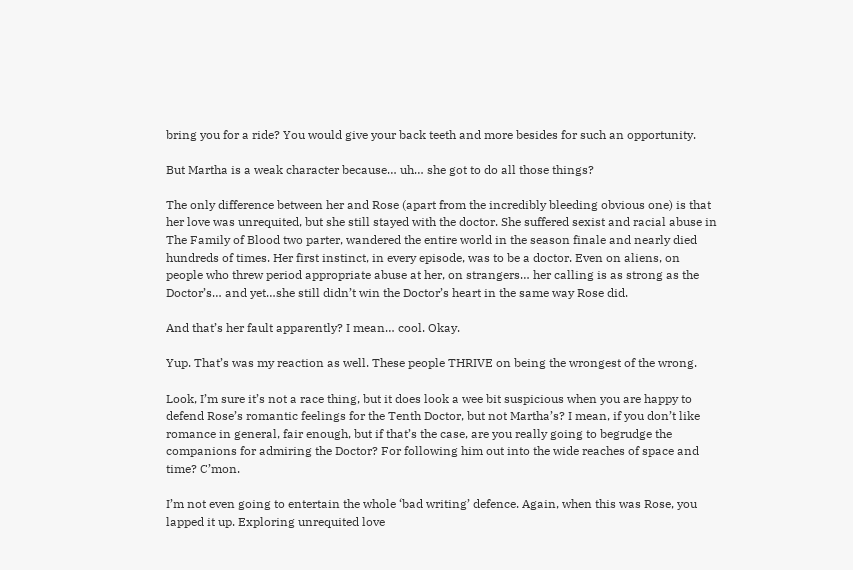bring you for a ride? You would give your back teeth and more besides for such an opportunity.

But Martha is a weak character because… uh… she got to do all those things?

The only difference between her and Rose (apart from the incredibly bleeding obvious one) is that her love was unrequited, but she still stayed with the doctor. She suffered sexist and racial abuse in The Family of Blood two parter, wandered the entire world in the season finale and nearly died hundreds of times. Her first instinct, in every episode, was to be a doctor. Even on aliens, on people who threw period appropriate abuse at her, on strangers… her calling is as strong as the Doctor’s… and yet…she still didn’t win the Doctor’s heart in the same way Rose did.

And that’s her fault apparently? I mean… cool. Okay.

Yup. That’s was my reaction as well. These people THRIVE on being the wrongest of the wrong.

Look, I’m sure it’s not a race thing, but it does look a wee bit suspicious when you are happy to defend Rose’s romantic feelings for the Tenth Doctor, but not Martha’s? I mean, if you don’t like romance in general, fair enough, but if that’s the case, are you really going to begrudge the companions for admiring the Doctor? For following him out into the wide reaches of space and time? C’mon.

I’m not even going to entertain the whole ‘bad writing’ defence. Again, when this was Rose, you lapped it up. Exploring unrequited love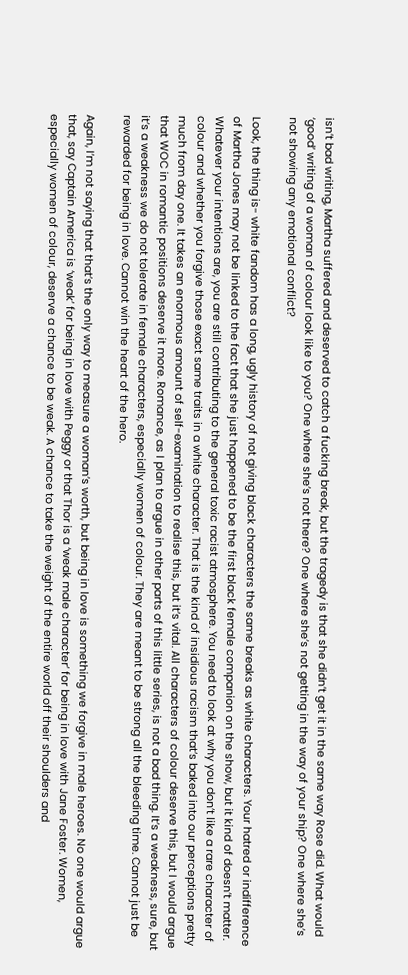isn’t bad writing, Martha suffered and deserved to catch a fucking break, but the tragedy is that she didn’t get it in the same way Rose did. What would ‘good’ writing of a woman of colour look like to you? One where she’s not there? One where she’s not getting in the way of your ship? One where she’s not showing any emotional conflict?

Look, the thing is- white fandom has a long, ugly history of not giving black characters the same breaks as white characters. Your hatred or indifference of Martha Jones may not be linked to the fact that she just happened to be the first black female companion on the show, but it kind of doesn’t matter. Whatever your intentions are, you are still contributing to the general toxic racist atmosphere. You need to look at why you don’t like a rare character of colour and whether you forgive those exact same traits in a white character. That is the kind of insidious racism that’s baked into our perceptions pretty much from day one. It takes an enormous amount of self-examination to realise this, but it’s vital. All characters of colour deserve this, but I would argue that WOC in romantic positions deserve it more. Romance, as I plan to argue in other parts of this little series, is not a bad thing. It’s a weakness, sure, but it’s a weakness we do not tolerate in female characters, especially women of colour. They are meant to be strong all the bleeding time. Cannot just be rewarded for being in love. Cannot win the heart of the hero.

Again, I’m not saying that that’s the only way to measure a woman’s worth, but being in love is something we forgive in male heroes. No one would argue that, say Captain America is ‘weak’ for being in love with Peggy or that Thor is a ‘weak male character’ for being in love with Jane Foster. Women, especially women of colour, deserve a chance to be weak. A chance to take the weight of the entire world off their shoulders and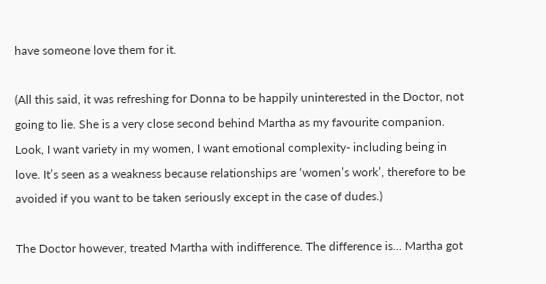have someone love them for it.

(All this said, it was refreshing for Donna to be happily uninterested in the Doctor, not going to lie. She is a very close second behind Martha as my favourite companion. Look, I want variety in my women, I want emotional complexity- including being in love. It’s seen as a weakness because relationships are ‘women’s work’, therefore to be avoided if you want to be taken seriously except in the case of dudes.)

The Doctor however, treated Martha with indifference. The difference is… Martha got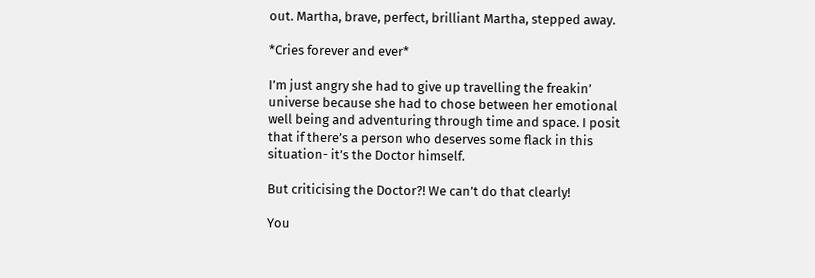out. Martha, brave, perfect, brilliant Martha, stepped away.

*Cries forever and ever*

I’m just angry she had to give up travelling the freakin’ universe because she had to chose between her emotional well being and adventuring through time and space. I posit that if there’s a person who deserves some flack in this situation- it’s the Doctor himself.

But criticising the Doctor?! We can’t do that clearly!

You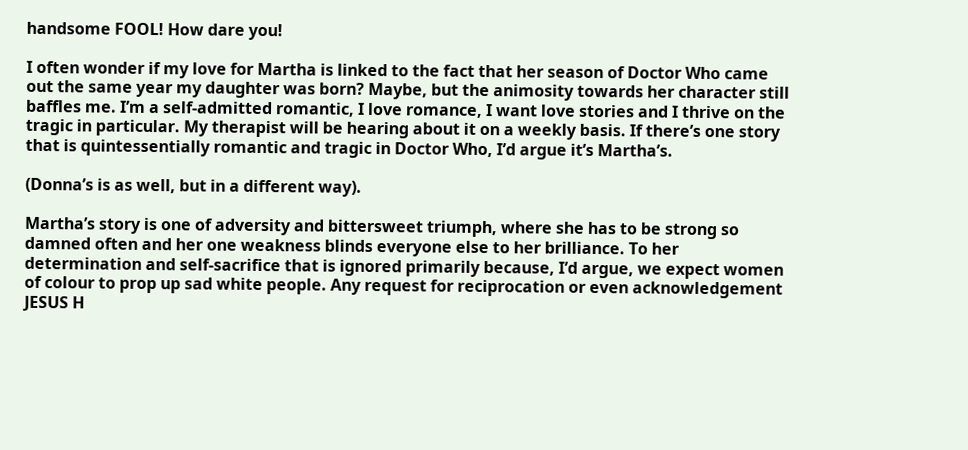handsome FOOL! How dare you!

I often wonder if my love for Martha is linked to the fact that her season of Doctor Who came out the same year my daughter was born? Maybe, but the animosity towards her character still baffles me. I’m a self-admitted romantic, I love romance, I want love stories and I thrive on the tragic in particular. My therapist will be hearing about it on a weekly basis. If there’s one story that is quintessentially romantic and tragic in Doctor Who, I’d argue it’s Martha’s.

(Donna’s is as well, but in a different way).

Martha’s story is one of adversity and bittersweet triumph, where she has to be strong so damned often and her one weakness blinds everyone else to her brilliance. To her determination and self-sacrifice that is ignored primarily because, I’d argue, we expect women of colour to prop up sad white people. Any request for reciprocation or even acknowledgement JESUS H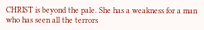CHRIST is beyond the pale. She has a weakness for a man who has seen all the terrors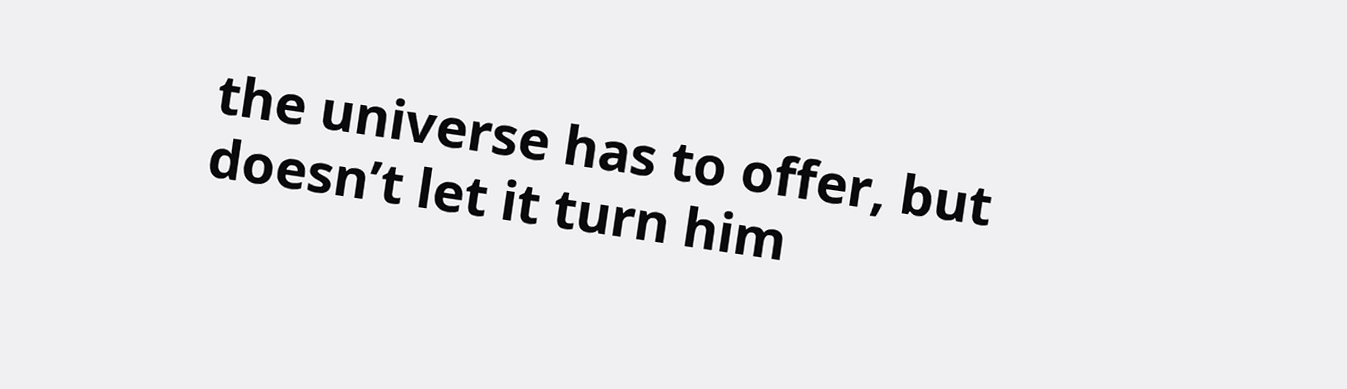the universe has to offer, but doesn’t let it turn him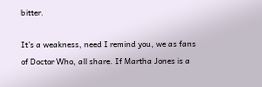bitter.

It’s a weakness, need I remind you, we as fans of Doctor Who, all share. If Martha Jones is a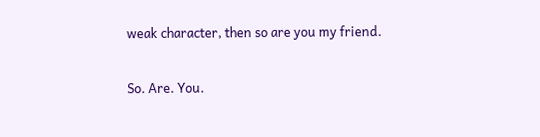weak character, then so are you my friend.

So. Are. You.